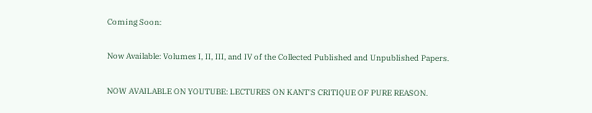Coming Soon:

Now Available: Volumes I, II, III, and IV of the Collected Published and Unpublished Papers.

NOW AVAILABLE ON YOUTUBE: LECTURES ON KANT'S CRITIQUE OF PURE REASON.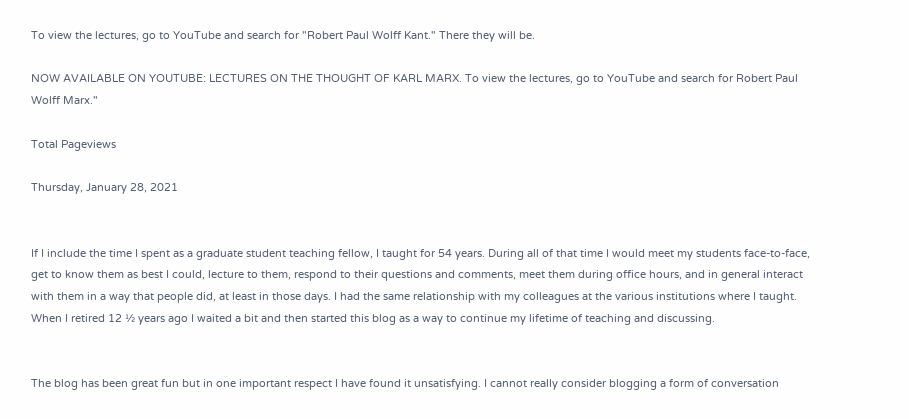To view the lectures, go to YouTube and search for "Robert Paul Wolff Kant." There they will be.

NOW AVAILABLE ON YOUTUBE: LECTURES ON THE THOUGHT OF KARL MARX. To view the lectures, go to YouTube and search for Robert Paul Wolff Marx."

Total Pageviews

Thursday, January 28, 2021


If I include the time I spent as a graduate student teaching fellow, I taught for 54 years. During all of that time I would meet my students face-to-face, get to know them as best I could, lecture to them, respond to their questions and comments, meet them during office hours, and in general interact with them in a way that people did, at least in those days. I had the same relationship with my colleagues at the various institutions where I taught. When I retired 12 ½ years ago I waited a bit and then started this blog as a way to continue my lifetime of teaching and discussing.


The blog has been great fun but in one important respect I have found it unsatisfying. I cannot really consider blogging a form of conversation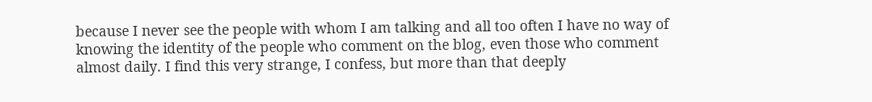because I never see the people with whom I am talking and all too often I have no way of knowing the identity of the people who comment on the blog, even those who comment almost daily. I find this very strange, I confess, but more than that deeply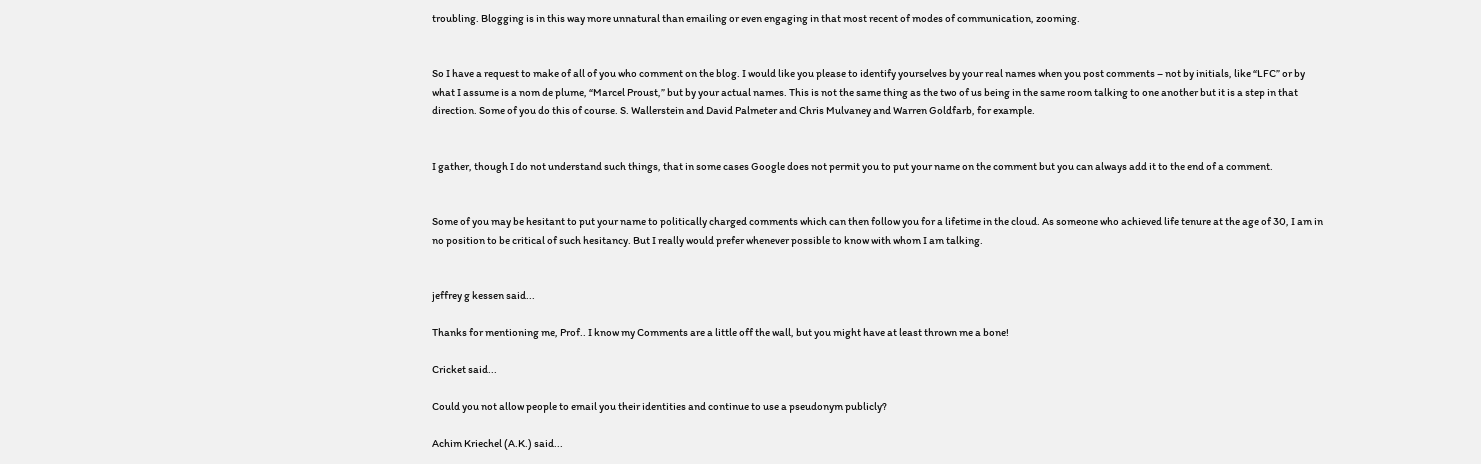troubling. Blogging is in this way more unnatural than emailing or even engaging in that most recent of modes of communication, zooming.


So I have a request to make of all of you who comment on the blog. I would like you please to identify yourselves by your real names when you post comments – not by initials, like “LFC” or by what I assume is a nom de plume, “Marcel Proust,” but by your actual names. This is not the same thing as the two of us being in the same room talking to one another but it is a step in that direction. Some of you do this of course. S. Wallerstein and David Palmeter and Chris Mulvaney and Warren Goldfarb, for example.


I gather, though I do not understand such things, that in some cases Google does not permit you to put your name on the comment but you can always add it to the end of a comment.


Some of you may be hesitant to put your name to politically charged comments which can then follow you for a lifetime in the cloud. As someone who achieved life tenure at the age of 30, I am in no position to be critical of such hesitancy. But I really would prefer whenever possible to know with whom I am talking.


jeffrey g kessen said...

Thanks for mentioning me, Prof.. I know my Comments are a little off the wall, but you might have at least thrown me a bone!

Cricket said...

Could you not allow people to email you their identities and continue to use a pseudonym publicly?

Achim Kriechel (A.K.) said...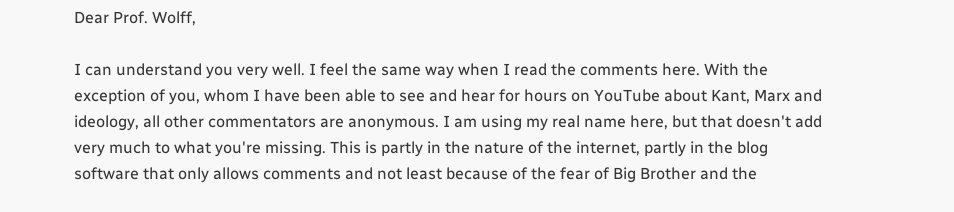Dear Prof. Wolff,

I can understand you very well. I feel the same way when I read the comments here. With the exception of you, whom I have been able to see and hear for hours on YouTube about Kant, Marx and ideology, all other commentators are anonymous. I am using my real name here, but that doesn't add very much to what you're missing. This is partly in the nature of the internet, partly in the blog software that only allows comments and not least because of the fear of Big Brother and the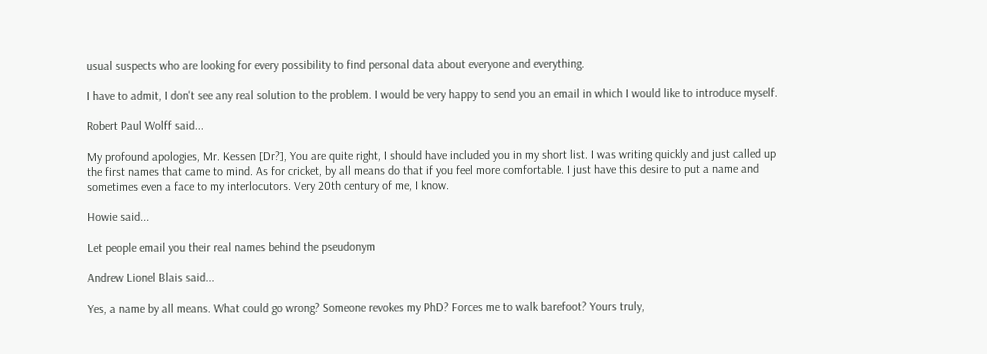usual suspects who are looking for every possibility to find personal data about everyone and everything.

I have to admit, I don't see any real solution to the problem. I would be very happy to send you an email in which I would like to introduce myself.

Robert Paul Wolff said...

My profound apologies, Mr. Kessen [Dr?], You are quite right, I should have included you in my short list. I was writing quickly and just called up the first names that came to mind. As for cricket, by all means do that if you feel more comfortable. I just have this desire to put a name and sometimes even a face to my interlocutors. Very 20th century of me, I know.

Howie said...

Let people email you their real names behind the pseudonym

Andrew Lionel Blais said...

Yes, a name by all means. What could go wrong? Someone revokes my PhD? Forces me to walk barefoot? Yours truly,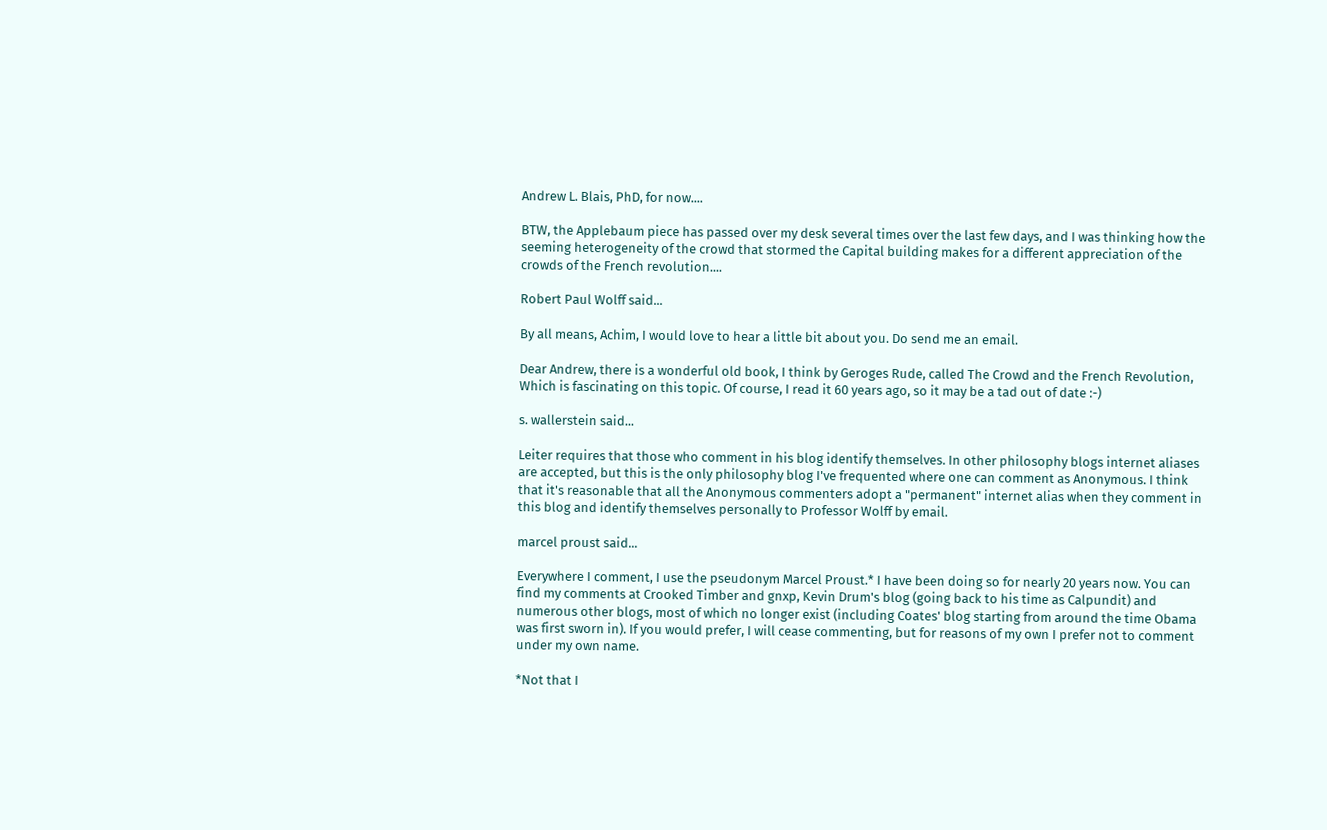Andrew L. Blais, PhD, for now....

BTW, the Applebaum piece has passed over my desk several times over the last few days, and I was thinking how the seeming heterogeneity of the crowd that stormed the Capital building makes for a different appreciation of the crowds of the French revolution....

Robert Paul Wolff said...

By all means, Achim, I would love to hear a little bit about you. Do send me an email.

Dear Andrew, there is a wonderful old book, I think by Geroges Rude, called The Crowd and the French Revolution, Which is fascinating on this topic. Of course, I read it 60 years ago, so it may be a tad out of date :-)

s. wallerstein said...

Leiter requires that those who comment in his blog identify themselves. In other philosophy blogs internet aliases are accepted, but this is the only philosophy blog I've frequented where one can comment as Anonymous. I think that it's reasonable that all the Anonymous commenters adopt a "permanent" internet alias when they comment in this blog and identify themselves personally to Professor Wolff by email.

marcel proust said...

Everywhere I comment, I use the pseudonym Marcel Proust.* I have been doing so for nearly 20 years now. You can find my comments at Crooked Timber and gnxp, Kevin Drum's blog (going back to his time as Calpundit) and numerous other blogs, most of which no longer exist (including Coates' blog starting from around the time Obama was first sworn in). If you would prefer, I will cease commenting, but for reasons of my own I prefer not to comment under my own name.

*Not that I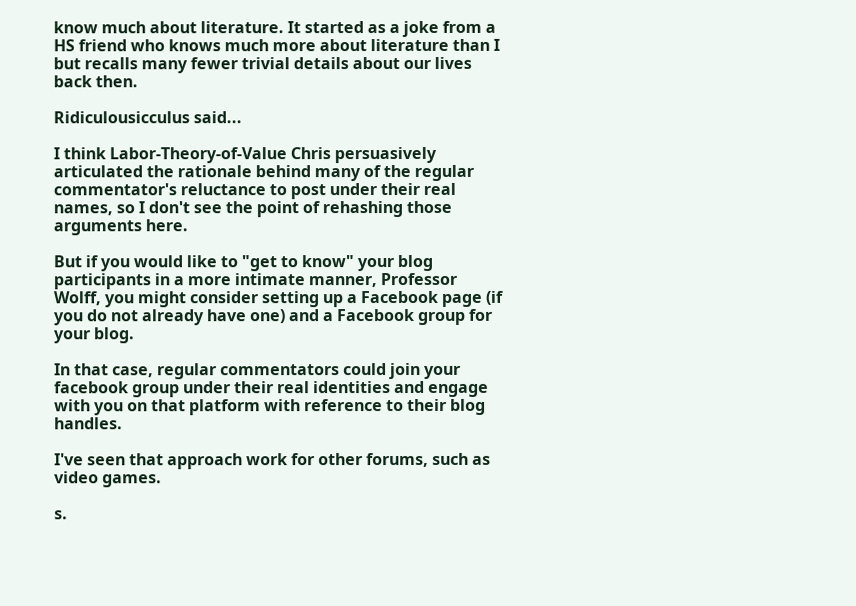know much about literature. It started as a joke from a HS friend who knows much more about literature than I but recalls many fewer trivial details about our lives back then.

Ridiculousicculus said...

I think Labor-Theory-of-Value Chris persuasively articulated the rationale behind many of the regular commentator's reluctance to post under their real names, so I don't see the point of rehashing those arguments here.

But if you would like to "get to know" your blog participants in a more intimate manner, Professor Wolff, you might consider setting up a Facebook page (if you do not already have one) and a Facebook group for your blog.

In that case, regular commentators could join your facebook group under their real identities and engage with you on that platform with reference to their blog handles.

I've seen that approach work for other forums, such as video games.

s.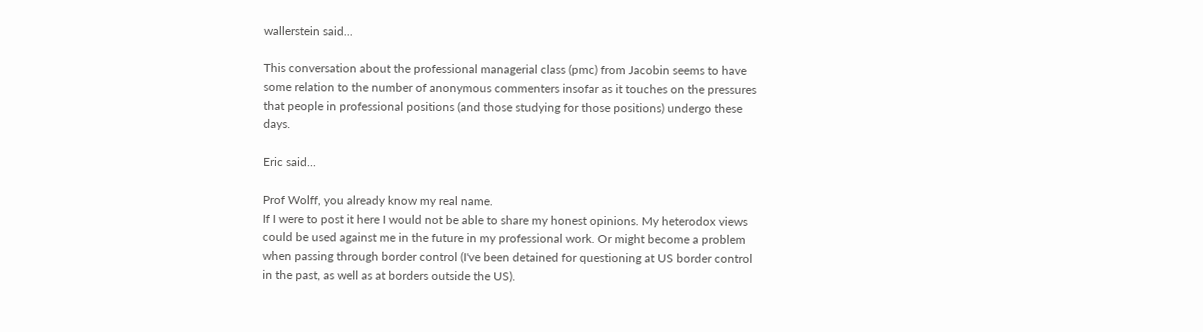wallerstein said...

This conversation about the professional managerial class (pmc) from Jacobin seems to have some relation to the number of anonymous commenters insofar as it touches on the pressures that people in professional positions (and those studying for those positions) undergo these days.

Eric said...

Prof Wolff, you already know my real name.
If I were to post it here I would not be able to share my honest opinions. My heterodox views could be used against me in the future in my professional work. Or might become a problem when passing through border control (I've been detained for questioning at US border control in the past, as well as at borders outside the US).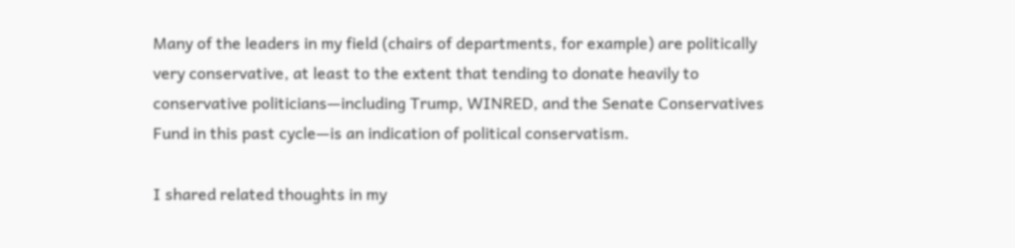Many of the leaders in my field (chairs of departments, for example) are politically very conservative, at least to the extent that tending to donate heavily to conservative politicians—including Trump, WINRED, and the Senate Conservatives Fund in this past cycle—is an indication of political conservatism.

I shared related thoughts in my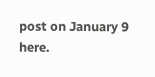post on January 9 here.